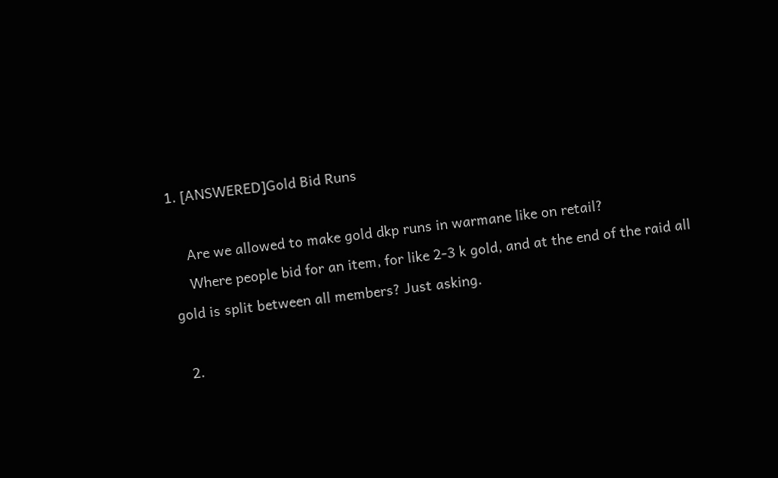1. [ANSWERED]Gold Bid Runs

    Are we allowed to make gold dkp runs in warmane like on retail?
    Where people bid for an item, for like 2-3 k gold, and at the end of the raid all gold is split between all members? Just asking.

  2.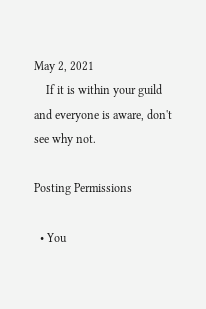May 2, 2021
    If it is within your guild and everyone is aware, don't see why not.

Posting Permissions

  • You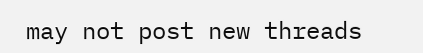may not post new threads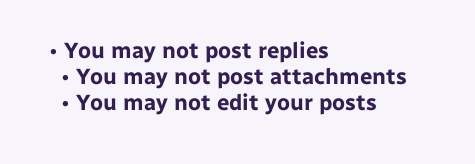• You may not post replies
  • You may not post attachments
  • You may not edit your posts